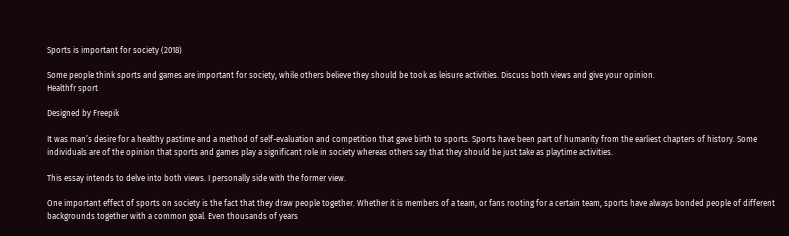Sports is important for society (2018)

Some people think sports and games are important for society, while others believe they should be took as leisure activities. Discuss both views and give your opinion.
Healthfr sport

Designed by Freepik

It was man’s desire for a healthy pastime and a method of self-evaluation and competition that gave birth to sports. Sports have been part of humanity from the earliest chapters of history. Some individuals are of the opinion that sports and games play a significant role in society whereas others say that they should be just take as playtime activities.

This essay intends to delve into both views. I personally side with the former view.

One important effect of sports on society is the fact that they draw people together. Whether it is members of a team, or fans rooting for a certain team, sports have always bonded people of different backgrounds together with a common goal. Even thousands of years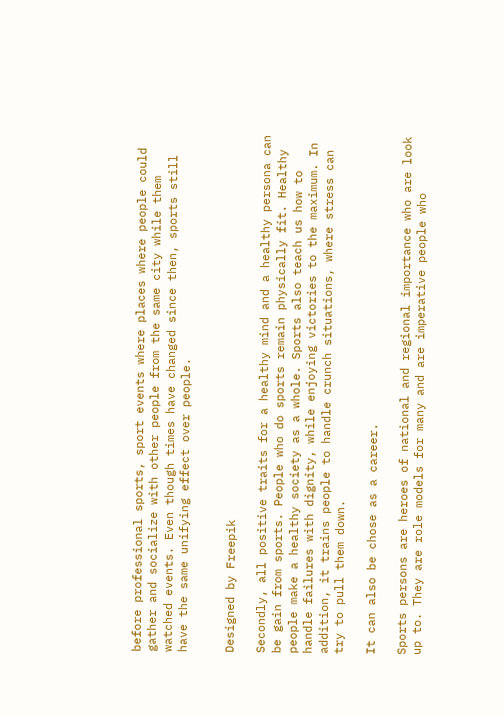before professional sports, sport events where places where people could gather and socialize with other people from the same city while them watched events. Even though times have changed since then, sports still have the same unifying effect over people.


Designed by Freepik

Secondly, all positive traits for a healthy mind and a healthy persona can be gain from sports. People who do sports remain physically fit. Healthy people make a healthy society as a whole. Sports also teach us how to handle failures with dignity, while enjoying victories to the maximum. In addition, it trains people to handle crunch situations, where stress can try to pull them down.

It can also be chose as a career.

Sports persons are heroes of national and regional importance who are look up to. They are role models for many and are imperative people who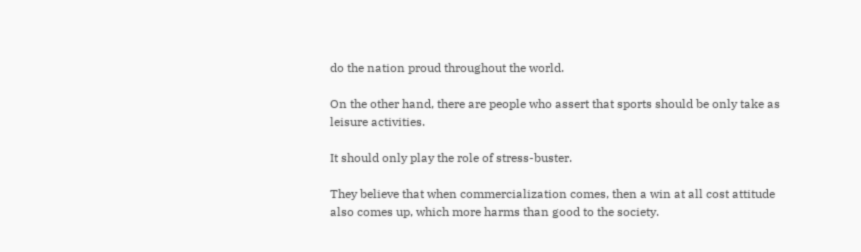do the nation proud throughout the world.

On the other hand, there are people who assert that sports should be only take as leisure activities.

It should only play the role of stress-buster.

They believe that when commercialization comes, then a win at all cost attitude also comes up, which more harms than good to the society.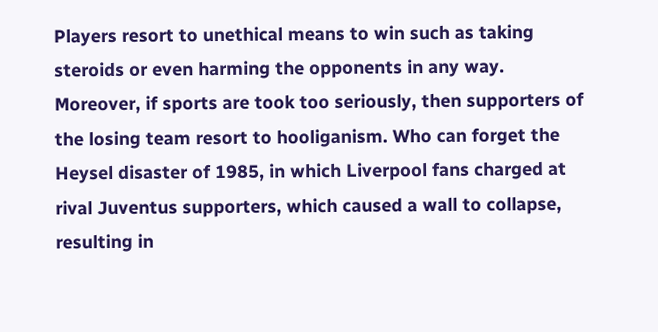Players resort to unethical means to win such as taking steroids or even harming the opponents in any way. Moreover, if sports are took too seriously, then supporters of the losing team resort to hooliganism. Who can forget the Heysel disaster of 1985, in which Liverpool fans charged at rival Juventus supporters, which caused a wall to collapse, resulting in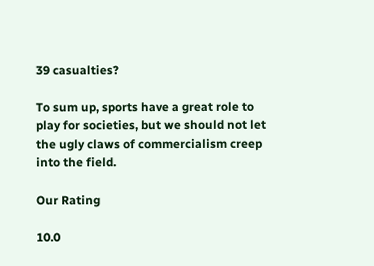39 casualties?

To sum up, sports have a great role to play for societies, but we should not let the ugly claws of commercialism creep into the field.

Our Rating

10.0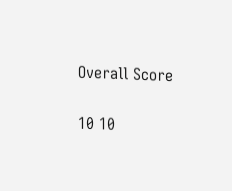Overall Score

10 10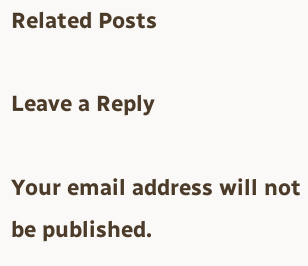Related Posts

Leave a Reply

Your email address will not be published.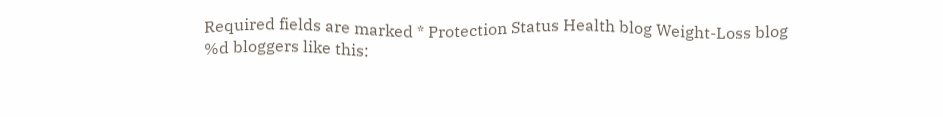Required fields are marked * Protection Status Health blog Weight-Loss blog
%d bloggers like this: